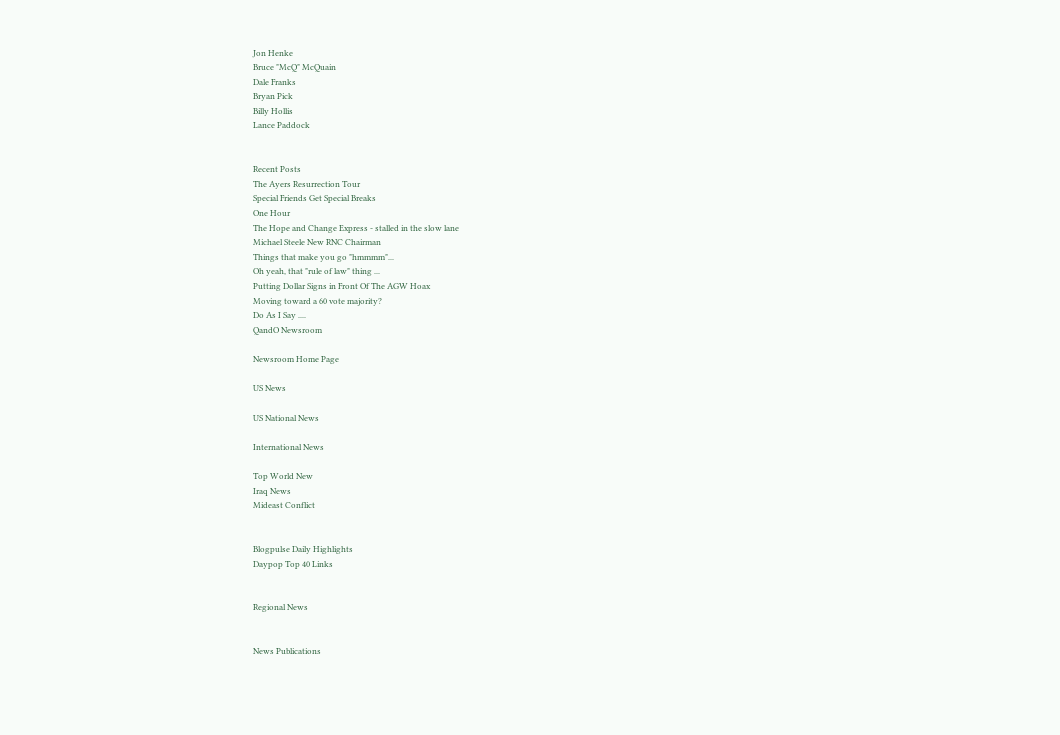Jon Henke
Bruce "McQ" McQuain
Dale Franks
Bryan Pick
Billy Hollis
Lance Paddock


Recent Posts
The Ayers Resurrection Tour
Special Friends Get Special Breaks
One Hour
The Hope and Change Express - stalled in the slow lane
Michael Steele New RNC Chairman
Things that make you go "hmmmm"...
Oh yeah, that "rule of law" thing ...
Putting Dollar Signs in Front Of The AGW Hoax
Moving toward a 60 vote majority?
Do As I Say ....
QandO Newsroom

Newsroom Home Page

US News

US National News

International News

Top World New
Iraq News
Mideast Conflict


Blogpulse Daily Highlights
Daypop Top 40 Links


Regional News


News Publications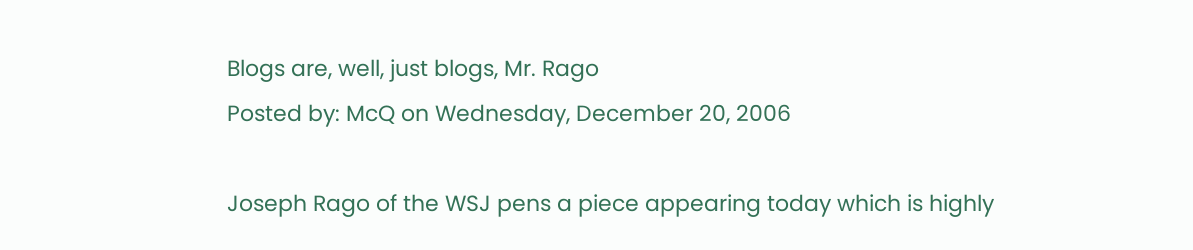Blogs are, well, just blogs, Mr. Rago
Posted by: McQ on Wednesday, December 20, 2006

Joseph Rago of the WSJ pens a piece appearing today which is highly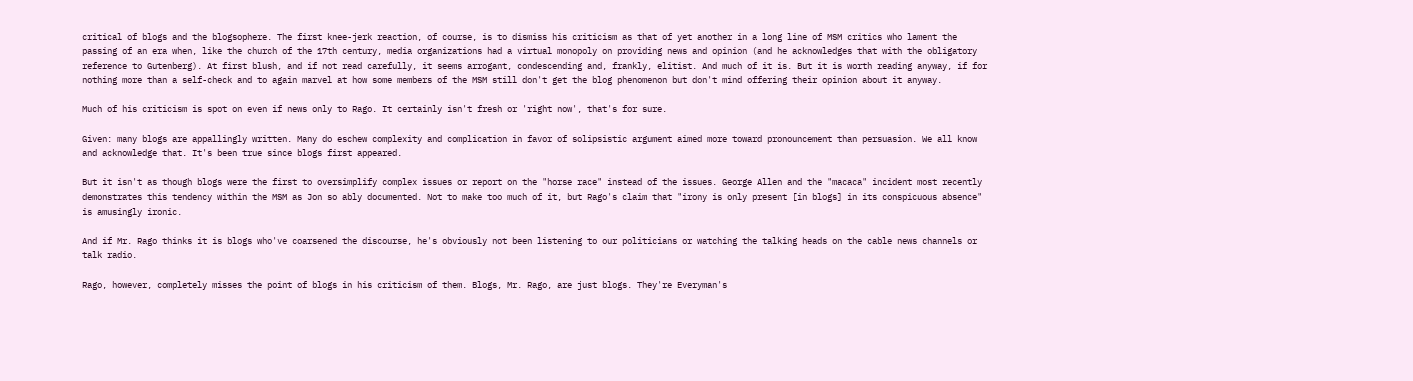critical of blogs and the blogsophere. The first knee-jerk reaction, of course, is to dismiss his criticism as that of yet another in a long line of MSM critics who lament the passing of an era when, like the church of the 17th century, media organizations had a virtual monopoly on providing news and opinion (and he acknowledges that with the obligatory reference to Gutenberg). At first blush, and if not read carefully, it seems arrogant, condescending and, frankly, elitist. And much of it is. But it is worth reading anyway, if for nothing more than a self-check and to again marvel at how some members of the MSM still don't get the blog phenomenon but don't mind offering their opinion about it anyway.

Much of his criticism is spot on even if news only to Rago. It certainly isn't fresh or 'right now', that's for sure.

Given: many blogs are appallingly written. Many do eschew complexity and complication in favor of solipsistic argument aimed more toward pronouncement than persuasion. We all know and acknowledge that. It's been true since blogs first appeared.

But it isn't as though blogs were the first to oversimplify complex issues or report on the "horse race" instead of the issues. George Allen and the "macaca" incident most recently demonstrates this tendency within the MSM as Jon so ably documented. Not to make too much of it, but Rago's claim that "irony is only present [in blogs] in its conspicuous absence" is amusingly ironic.

And if Mr. Rago thinks it is blogs who've coarsened the discourse, he's obviously not been listening to our politicians or watching the talking heads on the cable news channels or talk radio.

Rago, however, completely misses the point of blogs in his criticism of them. Blogs, Mr. Rago, are just blogs. They're Everyman's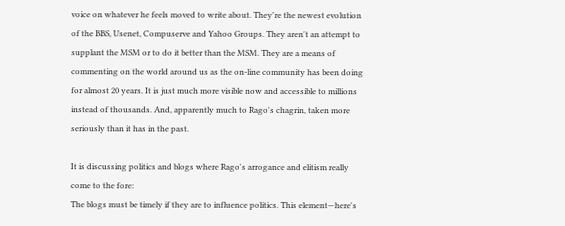voice on whatever he feels moved to write about. They're the newest evolution of the BBS, Usenet, Compuserve and Yahoo Groups. They aren't an attempt to supplant the MSM or to do it better than the MSM. They are a means of commenting on the world around us as the on-line community has been doing for almost 20 years. It is just much more visible now and accessible to millions instead of thousands. And, apparently much to Rago's chagrin, taken more seriously than it has in the past.

It is discussing politics and blogs where Rago's arrogance and elitism really come to the fore:
The blogs must be timely if they are to influence politics. This element—here's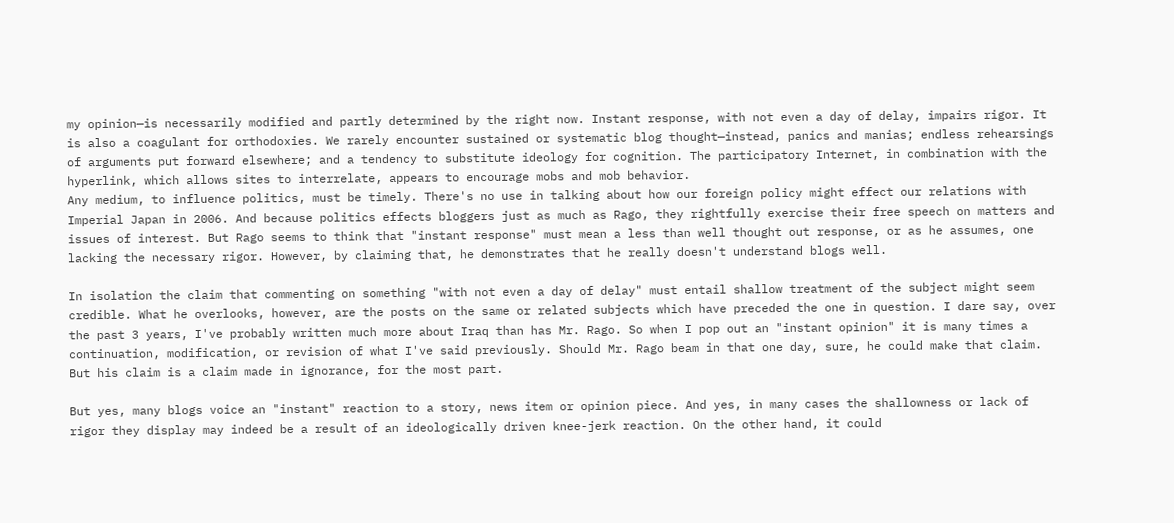my opinion—is necessarily modified and partly determined by the right now. Instant response, with not even a day of delay, impairs rigor. It is also a coagulant for orthodoxies. We rarely encounter sustained or systematic blog thought—instead, panics and manias; endless rehearsings of arguments put forward elsewhere; and a tendency to substitute ideology for cognition. The participatory Internet, in combination with the hyperlink, which allows sites to interrelate, appears to encourage mobs and mob behavior.
Any medium, to influence politics, must be timely. There's no use in talking about how our foreign policy might effect our relations with Imperial Japan in 2006. And because politics effects bloggers just as much as Rago, they rightfully exercise their free speech on matters and issues of interest. But Rago seems to think that "instant response" must mean a less than well thought out response, or as he assumes, one lacking the necessary rigor. However, by claiming that, he demonstrates that he really doesn't understand blogs well.

In isolation the claim that commenting on something "with not even a day of delay" must entail shallow treatment of the subject might seem credible. What he overlooks, however, are the posts on the same or related subjects which have preceded the one in question. I dare say, over the past 3 years, I've probably written much more about Iraq than has Mr. Rago. So when I pop out an "instant opinion" it is many times a continuation, modification, or revision of what I've said previously. Should Mr. Rago beam in that one day, sure, he could make that claim. But his claim is a claim made in ignorance, for the most part.

But yes, many blogs voice an "instant" reaction to a story, news item or opinion piece. And yes, in many cases the shallowness or lack of rigor they display may indeed be a result of an ideologically driven knee-jerk reaction. On the other hand, it could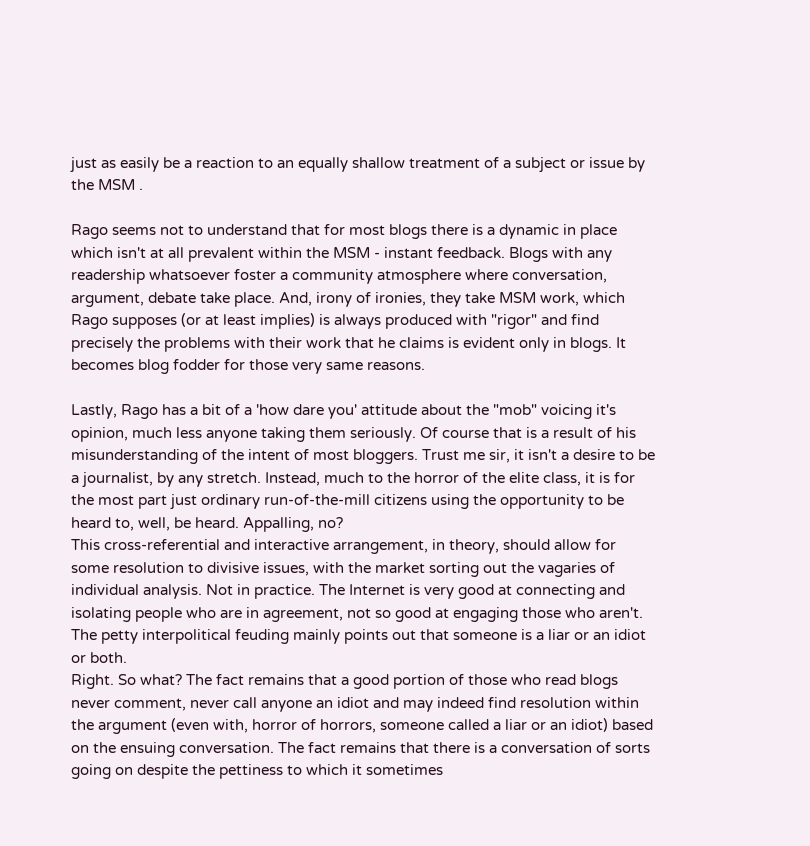just as easily be a reaction to an equally shallow treatment of a subject or issue by the MSM .

Rago seems not to understand that for most blogs there is a dynamic in place which isn't at all prevalent within the MSM - instant feedback. Blogs with any readership whatsoever foster a community atmosphere where conversation, argument, debate take place. And, irony of ironies, they take MSM work, which Rago supposes (or at least implies) is always produced with "rigor" and find precisely the problems with their work that he claims is evident only in blogs. It becomes blog fodder for those very same reasons.

Lastly, Rago has a bit of a 'how dare you' attitude about the "mob" voicing it's opinion, much less anyone taking them seriously. Of course that is a result of his misunderstanding of the intent of most bloggers. Trust me sir, it isn't a desire to be a journalist, by any stretch. Instead, much to the horror of the elite class, it is for the most part just ordinary run-of-the-mill citizens using the opportunity to be heard to, well, be heard. Appalling, no?
This cross-referential and interactive arrangement, in theory, should allow for some resolution to divisive issues, with the market sorting out the vagaries of individual analysis. Not in practice. The Internet is very good at connecting and isolating people who are in agreement, not so good at engaging those who aren't. The petty interpolitical feuding mainly points out that someone is a liar or an idiot or both.
Right. So what? The fact remains that a good portion of those who read blogs never comment, never call anyone an idiot and may indeed find resolution within the argument (even with, horror of horrors, someone called a liar or an idiot) based on the ensuing conversation. The fact remains that there is a conversation of sorts going on despite the pettiness to which it sometimes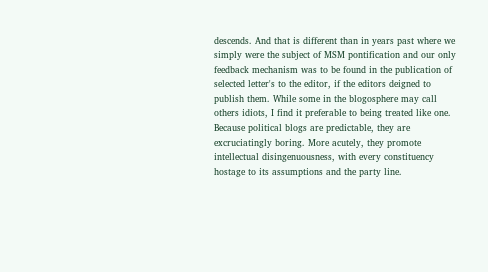descends. And that is different than in years past where we simply were the subject of MSM pontification and our only feedback mechanism was to be found in the publication of selected letter's to the editor, if the editors deigned to publish them. While some in the blogosphere may call others idiots, I find it preferable to being treated like one.
Because political blogs are predictable, they are excruciatingly boring. More acutely, they promote intellectual disingenuousness, with every constituency hostage to its assumptions and the party line.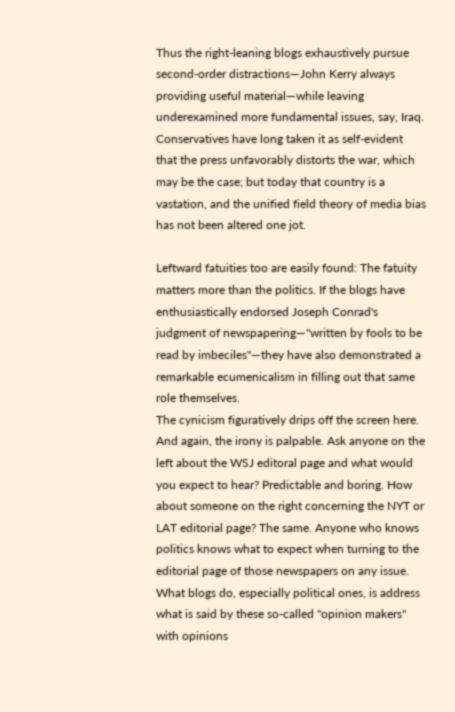Thus the right-leaning blogs exhaustively pursue second-order distractions—John Kerry always providing useful material—while leaving underexamined more fundamental issues, say, Iraq. Conservatives have long taken it as self-evident that the press unfavorably distorts the war, which may be the case; but today that country is a vastation, and the unified field theory of media bias has not been altered one jot.

Leftward fatuities too are easily found: The fatuity matters more than the politics. If the blogs have enthusiastically endorsed Joseph Conrad's judgment of newspapering—"written by fools to be read by imbeciles"—they have also demonstrated a remarkable ecumenicalism in filling out that same role themselves.
The cynicism figuratively drips off the screen here. And again, the irony is palpable. Ask anyone on the left about the WSJ editoral page and what would you expect to hear? Predictable and boring. How about someone on the right concerning the NYT or LAT editorial page? The same. Anyone who knows politics knows what to expect when turning to the editorial page of those newspapers on any issue. What blogs do, especially political ones, is address what is said by these so-called "opinion makers" with opinions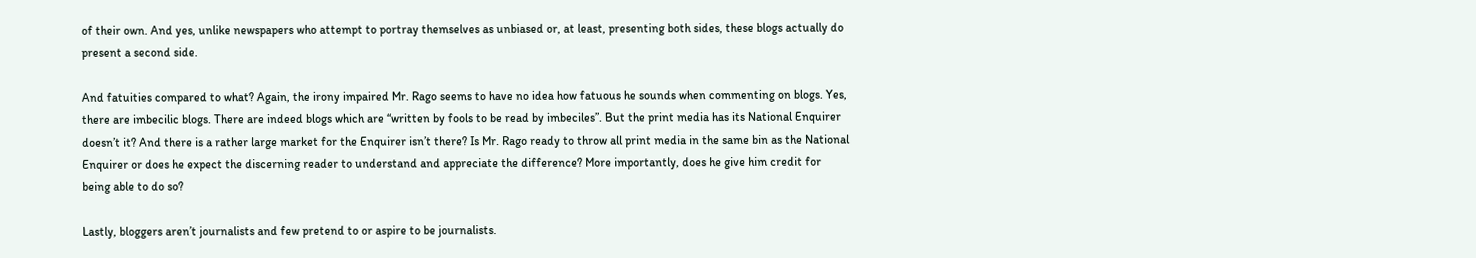of their own. And yes, unlike newspapers who attempt to portray themselves as unbiased or, at least, presenting both sides, these blogs actually do present a second side.

And fatuities compared to what? Again, the irony impaired Mr. Rago seems to have no idea how fatuous he sounds when commenting on blogs. Yes, there are imbecilic blogs. There are indeed blogs which are “written by fools to be read by imbeciles”. But the print media has its National Enquirer doesn’t it? And there is a rather large market for the Enquirer isn’t there? Is Mr. Rago ready to throw all print media in the same bin as the National Enquirer or does he expect the discerning reader to understand and appreciate the difference? More importantly, does he give him credit for being able to do so?

Lastly, bloggers aren’t journalists and few pretend to or aspire to be journalists.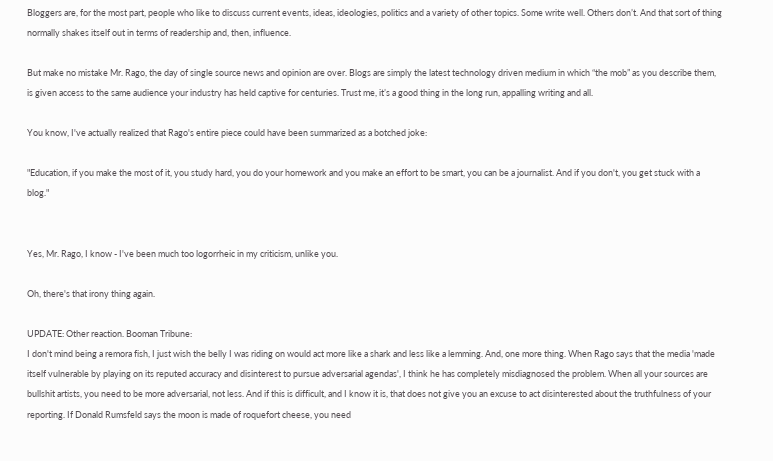Bloggers are, for the most part, people who like to discuss current events, ideas, ideologies, politics and a variety of other topics. Some write well. Others don’t. And that sort of thing normally shakes itself out in terms of readership and, then, influence.

But make no mistake Mr. Rago, the day of single source news and opinion are over. Blogs are simply the latest technology driven medium in which “the mob” as you describe them, is given access to the same audience your industry has held captive for centuries. Trust me, it’s a good thing in the long run, appalling writing and all.

You know, I've actually realized that Rago's entire piece could have been summarized as a botched joke:

"Education, if you make the most of it, you study hard, you do your homework and you make an effort to be smart, you can be a journalist. And if you don't, you get stuck with a blog."


Yes, Mr. Rago, I know - I've been much too logorrheic in my criticism, unlike you.

Oh, there's that irony thing again.

UPDATE: Other reaction. Booman Tribune:
I don't mind being a remora fish, I just wish the belly I was riding on would act more like a shark and less like a lemming. And, one more thing. When Rago says that the media 'made itself vulnerable by playing on its reputed accuracy and disinterest to pursue adversarial agendas', I think he has completely misdiagnosed the problem. When all your sources are bullshit artists, you need to be more adversarial, not less. And if this is difficult, and I know it is, that does not give you an excuse to act disinterested about the truthfulness of your reporting. If Donald Rumsfeld says the moon is made of roquefort cheese, you need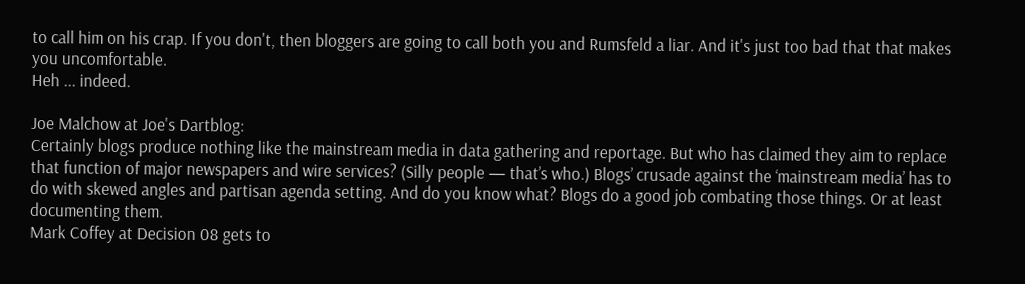to call him on his crap. If you don't, then bloggers are going to call both you and Rumsfeld a liar. And it's just too bad that that makes you uncomfortable.
Heh ... indeed.

Joe Malchow at Joe's Dartblog:
Certainly blogs produce nothing like the mainstream media in data gathering and reportage. But who has claimed they aim to replace that function of major newspapers and wire services? (Silly people — that’s who.) Blogs’ crusade against the ‘mainstream media’ has to do with skewed angles and partisan agenda setting. And do you know what? Blogs do a good job combating those things. Or at least documenting them.
Mark Coffey at Decision 08 gets to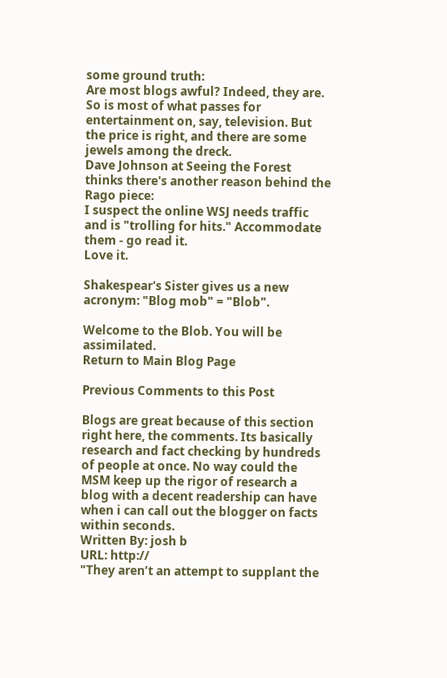some ground truth:
Are most blogs awful? Indeed, they are. So is most of what passes for entertainment on, say, television. But the price is right, and there are some jewels among the dreck.
Dave Johnson at Seeing the Forest thinks there's another reason behind the Rago piece:
I suspect the online WSJ needs traffic and is "trolling for hits." Accommodate them - go read it.
Love it.

Shakespear's Sister gives us a new acronym: "Blog mob" = "Blob".

Welcome to the Blob. You will be assimilated.
Return to Main Blog Page

Previous Comments to this Post

Blogs are great because of this section right here, the comments. Its basically research and fact checking by hundreds of people at once. No way could the MSM keep up the rigor of research a blog with a decent readership can have when i can call out the blogger on facts within seconds.
Written By: josh b
URL: http://
"They aren’t an attempt to supplant the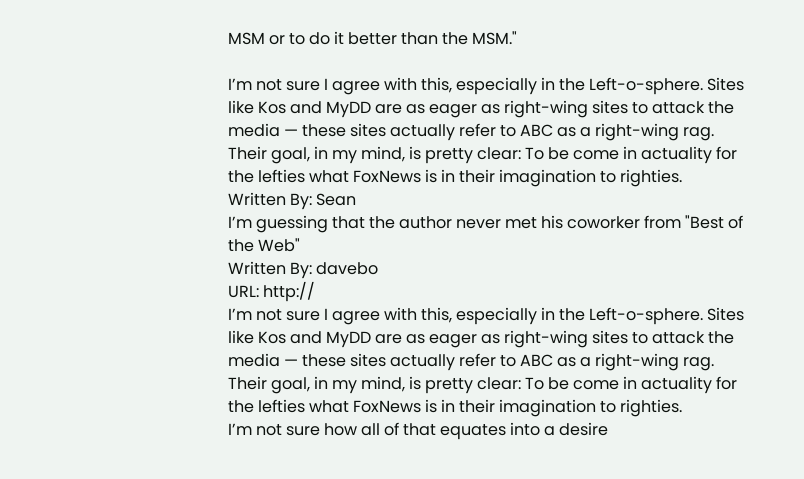MSM or to do it better than the MSM."

I’m not sure I agree with this, especially in the Left-o-sphere. Sites like Kos and MyDD are as eager as right-wing sites to attack the media — these sites actually refer to ABC as a right-wing rag. Their goal, in my mind, is pretty clear: To be come in actuality for the lefties what FoxNews is in their imagination to righties.
Written By: Sean
I’m guessing that the author never met his coworker from "Best of the Web"
Written By: davebo
URL: http://
I’m not sure I agree with this, especially in the Left-o-sphere. Sites like Kos and MyDD are as eager as right-wing sites to attack the media — these sites actually refer to ABC as a right-wing rag. Their goal, in my mind, is pretty clear: To be come in actuality for the lefties what FoxNews is in their imagination to righties.
I’m not sure how all of that equates into a desire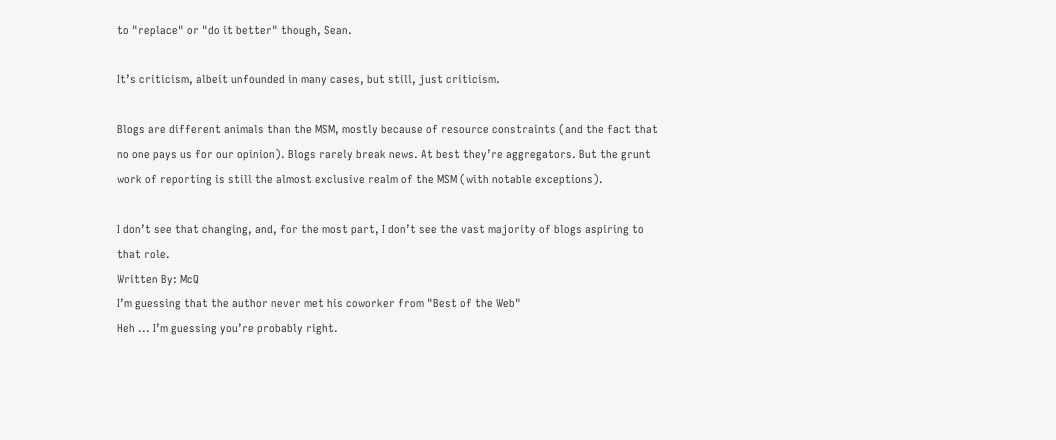to "replace" or "do it better" though, Sean.

It’s criticism, albeit unfounded in many cases, but still, just criticism.

Blogs are different animals than the MSM, mostly because of resource constraints (and the fact that no one pays us for our opinion). Blogs rarely break news. At best they’re aggregators. But the grunt work of reporting is still the almost exclusive realm of the MSM (with notable exceptions).

I don’t see that changing, and, for the most part, I don’t see the vast majority of blogs aspiring to that role.
Written By: McQ
I’m guessing that the author never met his coworker from "Best of the Web"
Heh ... I’m guessing you’re probably right.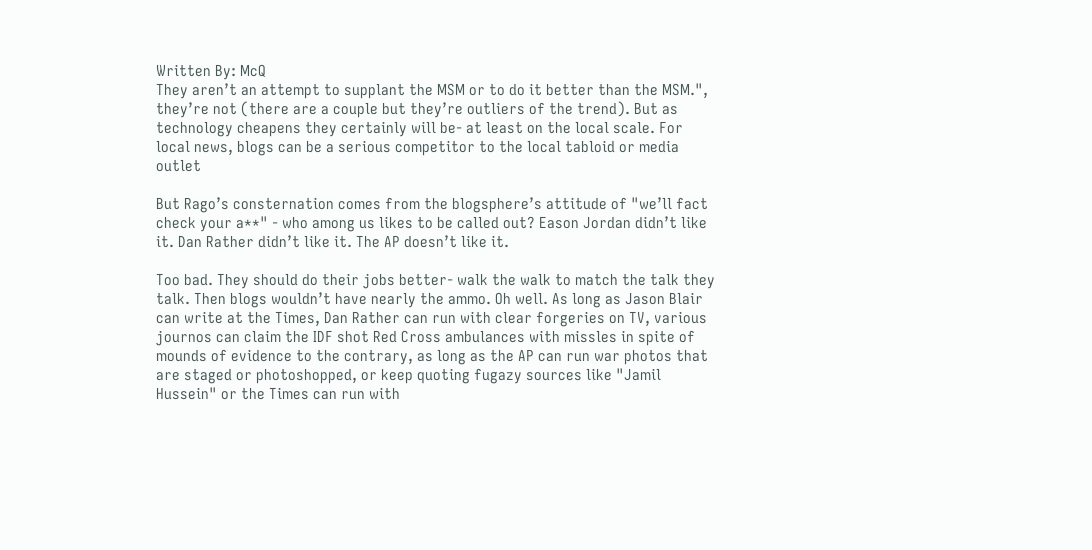Written By: McQ
They aren’t an attempt to supplant the MSM or to do it better than the MSM.", they’re not (there are a couple but they’re outliers of the trend). But as technology cheapens they certainly will be- at least on the local scale. For local news, blogs can be a serious competitor to the local tabloid or media outlet

But Rago’s consternation comes from the blogsphere’s attitude of "we’ll fact check your a**" - who among us likes to be called out? Eason Jordan didn’t like it. Dan Rather didn’t like it. The AP doesn’t like it.

Too bad. They should do their jobs better- walk the walk to match the talk they talk. Then blogs wouldn’t have nearly the ammo. Oh well. As long as Jason Blair can write at the Times, Dan Rather can run with clear forgeries on TV, various journos can claim the IDF shot Red Cross ambulances with missles in spite of mounds of evidence to the contrary, as long as the AP can run war photos that are staged or photoshopped, or keep quoting fugazy sources like "Jamil Hussein" or the Times can run with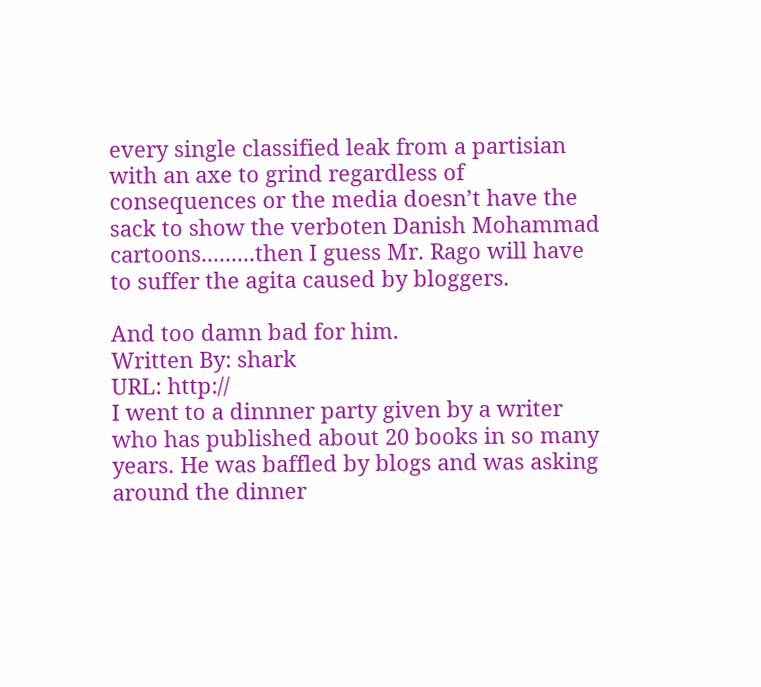every single classified leak from a partisian with an axe to grind regardless of consequences or the media doesn’t have the sack to show the verboten Danish Mohammad cartoons.........then I guess Mr. Rago will have to suffer the agita caused by bloggers.

And too damn bad for him.
Written By: shark
URL: http://
I went to a dinnner party given by a writer who has published about 20 books in so many years. He was baffled by blogs and was asking around the dinner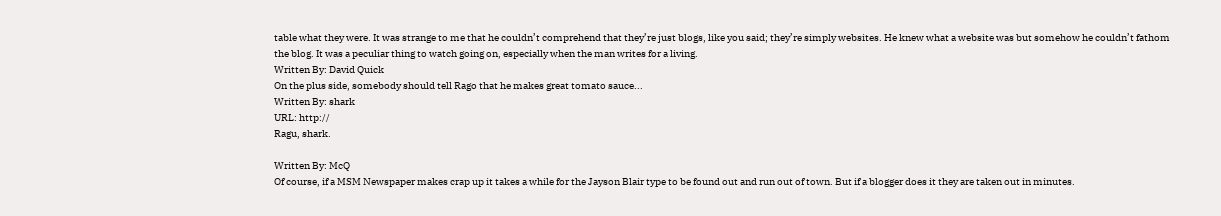table what they were. It was strange to me that he couldn’t comprehend that they’re just blogs, like you said; they’re simply websites. He knew what a website was but somehow he couldn’t fathom the blog. It was a peculiar thing to watch going on, especially when the man writes for a living.
Written By: David Quick
On the plus side, somebody should tell Rago that he makes great tomato sauce...
Written By: shark
URL: http://
Ragu, shark.

Written By: McQ
Of course, if a MSM Newspaper makes crap up it takes a while for the Jayson Blair type to be found out and run out of town. But if a blogger does it they are taken out in minutes.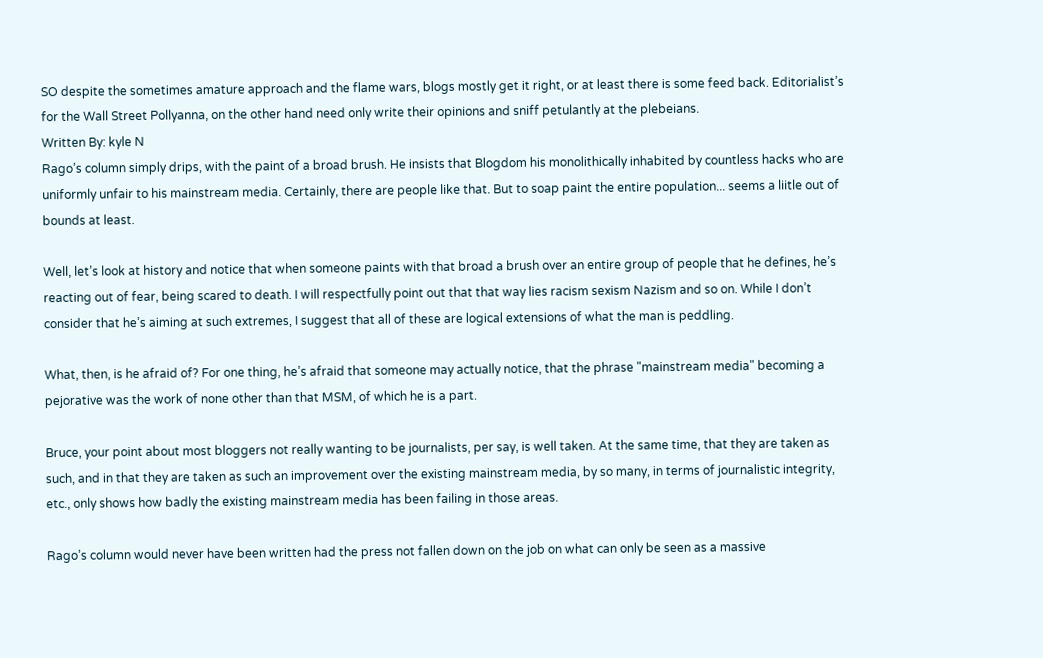SO despite the sometimes amature approach and the flame wars, blogs mostly get it right, or at least there is some feed back. Editorialist’s for the Wall Street Pollyanna, on the other hand need only write their opinions and sniff petulantly at the plebeians.
Written By: kyle N
Rago’s column simply drips, with the paint of a broad brush. He insists that Blogdom his monolithically inhabited by countless hacks who are uniformly unfair to his mainstream media. Certainly, there are people like that. But to soap paint the entire population... seems a liitle out of bounds at least.

Well, let’s look at history and notice that when someone paints with that broad a brush over an entire group of people that he defines, he’s reacting out of fear, being scared to death. I will respectfully point out that that way lies racism sexism Nazism and so on. While I don’t consider that he’s aiming at such extremes, I suggest that all of these are logical extensions of what the man is peddling.

What, then, is he afraid of? For one thing, he’s afraid that someone may actually notice, that the phrase "mainstream media" becoming a pejorative was the work of none other than that MSM, of which he is a part.

Bruce, your point about most bloggers not really wanting to be journalists, per say, is well taken. At the same time, that they are taken as such, and in that they are taken as such an improvement over the existing mainstream media, by so many, in terms of journalistic integrity, etc., only shows how badly the existing mainstream media has been failing in those areas.

Rago’s column would never have been written had the press not fallen down on the job on what can only be seen as a massive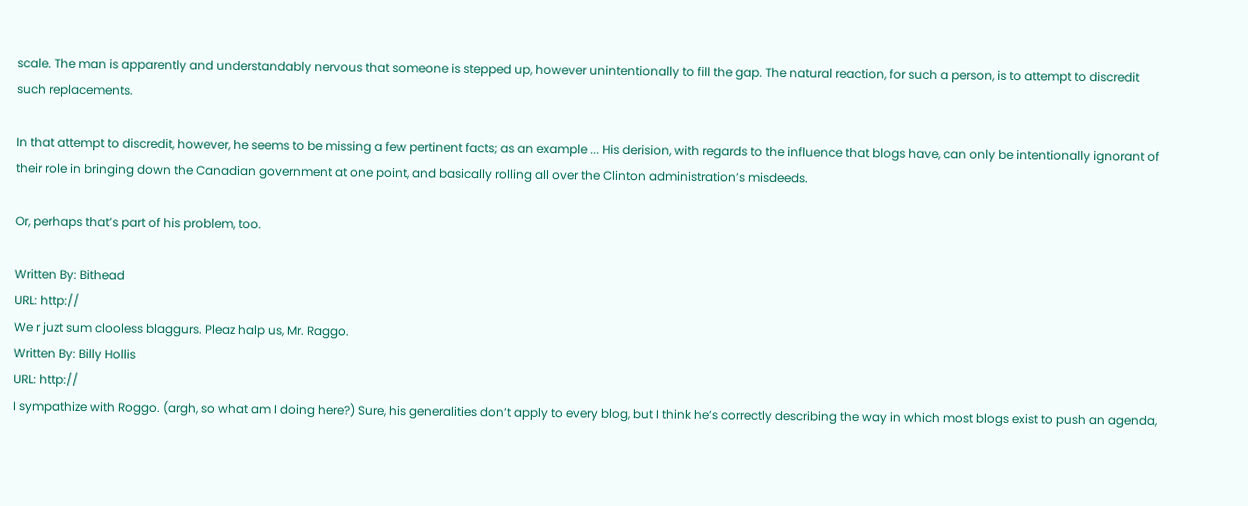scale. The man is apparently and understandably nervous that someone is stepped up, however unintentionally to fill the gap. The natural reaction, for such a person, is to attempt to discredit such replacements.

In that attempt to discredit, however, he seems to be missing a few pertinent facts; as an example ... His derision, with regards to the influence that blogs have, can only be intentionally ignorant of their role in bringing down the Canadian government at one point, and basically rolling all over the Clinton administration’s misdeeds.

Or, perhaps that’s part of his problem, too.

Written By: Bithead
URL: http://
We r juzt sum clooless blaggurs. Pleaz halp us, Mr. Raggo.
Written By: Billy Hollis
URL: http://
I sympathize with Roggo. (argh, so what am I doing here?) Sure, his generalities don’t apply to every blog, but I think he’s correctly describing the way in which most blogs exist to push an agenda,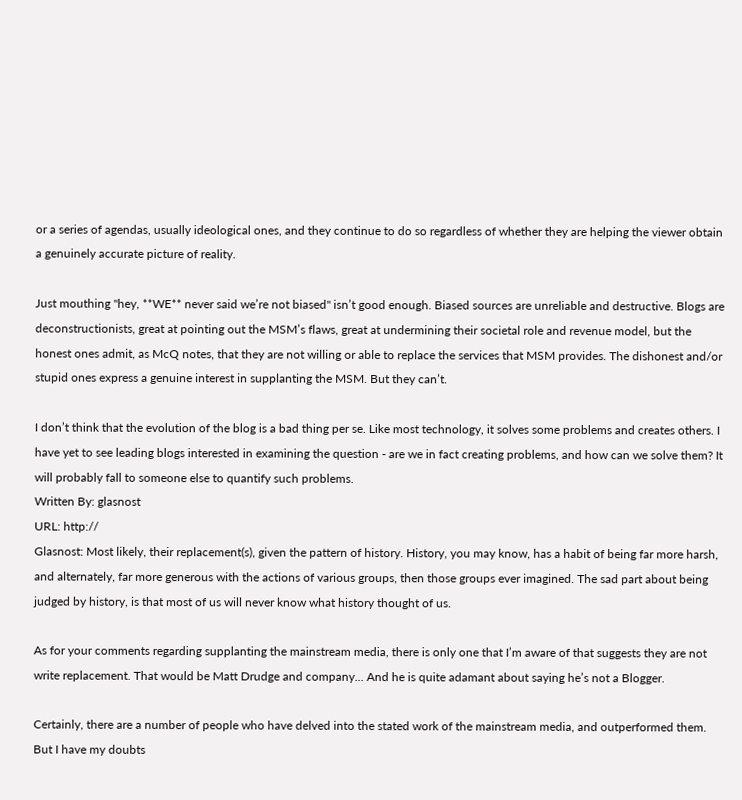or a series of agendas, usually ideological ones, and they continue to do so regardless of whether they are helping the viewer obtain a genuinely accurate picture of reality.

Just mouthing "hey, **WE** never said we’re not biased" isn’t good enough. Biased sources are unreliable and destructive. Blogs are deconstructionists, great at pointing out the MSM’s flaws, great at undermining their societal role and revenue model, but the honest ones admit, as McQ notes, that they are not willing or able to replace the services that MSM provides. The dishonest and/or stupid ones express a genuine interest in supplanting the MSM. But they can’t.

I don’t think that the evolution of the blog is a bad thing per se. Like most technology, it solves some problems and creates others. I have yet to see leading blogs interested in examining the question - are we in fact creating problems, and how can we solve them? It will probably fall to someone else to quantify such problems.
Written By: glasnost
URL: http://
Glasnost: Most likely, their replacement(s), given the pattern of history. History, you may know, has a habit of being far more harsh, and alternately, far more generous with the actions of various groups, then those groups ever imagined. The sad part about being judged by history, is that most of us will never know what history thought of us.

As for your comments regarding supplanting the mainstream media, there is only one that I’m aware of that suggests they are not write replacement. That would be Matt Drudge and company... And he is quite adamant about saying he’s not a Blogger.

Certainly, there are a number of people who have delved into the stated work of the mainstream media, and outperformed them. But I have my doubts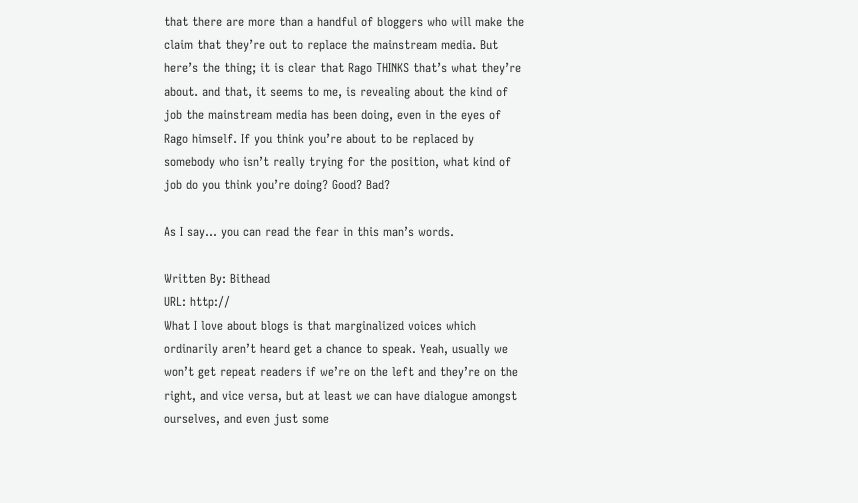that there are more than a handful of bloggers who will make the claim that they’re out to replace the mainstream media. But here’s the thing; it is clear that Rago THINKS that’s what they’re about. and that, it seems to me, is revealing about the kind of job the mainstream media has been doing, even in the eyes of Rago himself. If you think you’re about to be replaced by somebody who isn’t really trying for the position, what kind of job do you think you’re doing? Good? Bad?

As I say... you can read the fear in this man’s words.

Written By: Bithead
URL: http://
What I love about blogs is that marginalized voices which ordinarily aren’t heard get a chance to speak. Yeah, usually we won’t get repeat readers if we’re on the left and they’re on the right, and vice versa, but at least we can have dialogue amongst ourselves, and even just some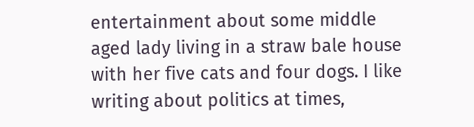entertainment about some middle aged lady living in a straw bale house with her five cats and four dogs. I like writing about politics at times,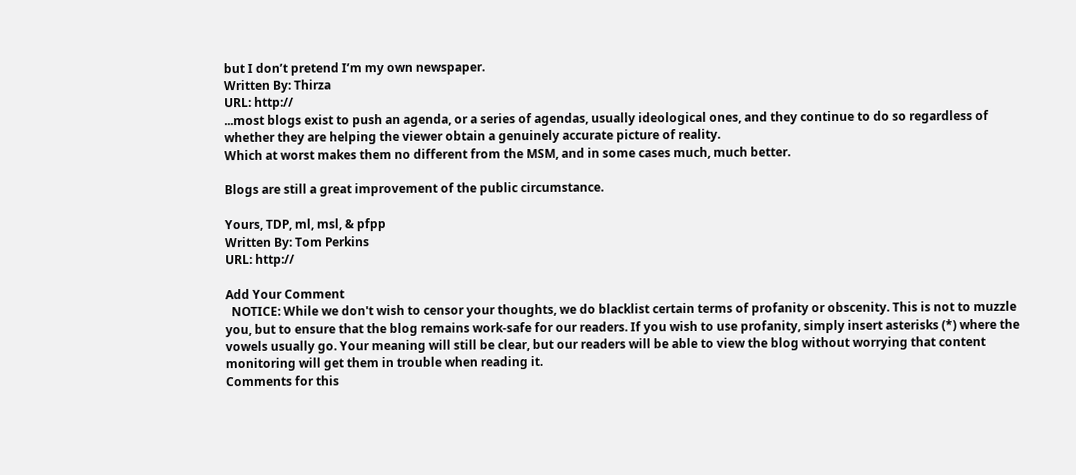but I don’t pretend I’m my own newspaper.
Written By: Thirza
URL: http://
...most blogs exist to push an agenda, or a series of agendas, usually ideological ones, and they continue to do so regardless of whether they are helping the viewer obtain a genuinely accurate picture of reality.
Which at worst makes them no different from the MSM, and in some cases much, much better.

Blogs are still a great improvement of the public circumstance.

Yours, TDP, ml, msl, & pfpp
Written By: Tom Perkins
URL: http://

Add Your Comment
  NOTICE: While we don't wish to censor your thoughts, we do blacklist certain terms of profanity or obscenity. This is not to muzzle you, but to ensure that the blog remains work-safe for our readers. If you wish to use profanity, simply insert asterisks (*) where the vowels usually go. Your meaning will still be clear, but our readers will be able to view the blog without worrying that content monitoring will get them in trouble when reading it.
Comments for this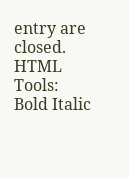entry are closed.
HTML Tools:
Bold Italic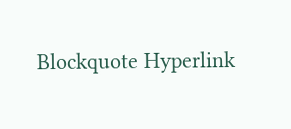Blockquote Hyperlink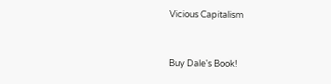Vicious Capitalism


Buy Dale's Book!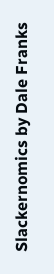Slackernomics by Dale Franks